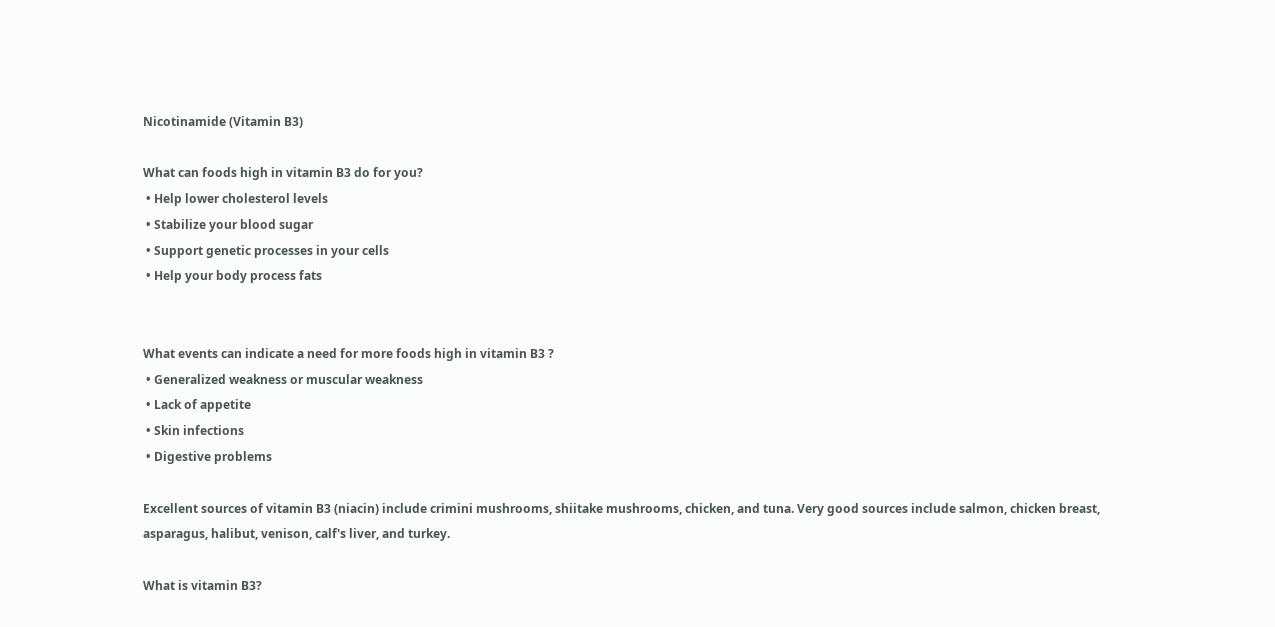Nicotinamide (Vitamin B3)

What can foods high in vitamin B3 do for you?
 • Help lower cholesterol levels
 • Stabilize your blood sugar
 • Support genetic processes in your cells
 • Help your body process fats


What events can indicate a need for more foods high in vitamin B3 ?
 • Generalized weakness or muscular weakness
 • Lack of appetite
 • Skin infections
 • Digestive problems

Excellent sources of vitamin B3 (niacin) include crimini mushrooms, shiitake mushrooms, chicken, and tuna. Very good sources include salmon, chicken breast, asparagus, halibut, venison, calf's liver, and turkey.

What is vitamin B3?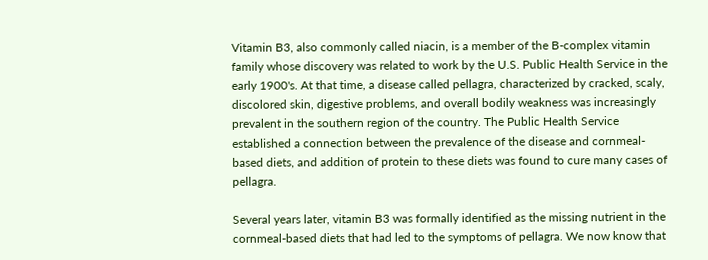Vitamin B3, also commonly called niacin, is a member of the B-complex vitamin family whose discovery was related to work by the U.S. Public Health Service in the early 1900's. At that time, a disease called pellagra, characterized by cracked, scaly, discolored skin, digestive problems, and overall bodily weakness was increasingly prevalent in the southern region of the country. The Public Health Service established a connection between the prevalence of the disease and cornmeal-based diets, and addition of protein to these diets was found to cure many cases of pellagra.

Several years later, vitamin B3 was formally identified as the missing nutrient in the cornmeal-based diets that had led to the symptoms of pellagra. We now know that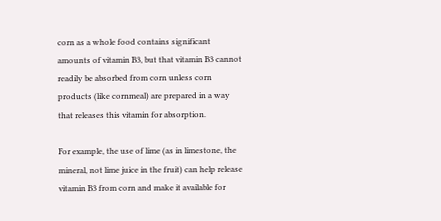corn as a whole food contains significant amounts of vitamin B3, but that vitamin B3 cannot readily be absorbed from corn unless corn products (like cornmeal) are prepared in a way that releases this vitamin for absorption.

For example, the use of lime (as in limestone, the mineral, not lime juice in the fruit) can help release vitamin B3 from corn and make it available for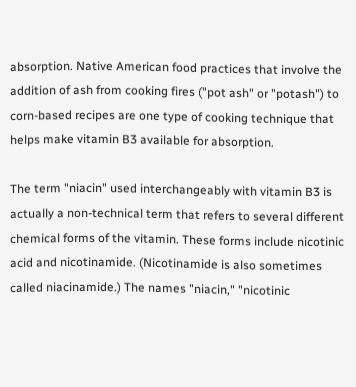absorption. Native American food practices that involve the addition of ash from cooking fires ("pot ash" or "potash") to corn-based recipes are one type of cooking technique that helps make vitamin B3 available for absorption.

The term "niacin" used interchangeably with vitamin B3 is actually a non-technical term that refers to several different chemical forms of the vitamin. These forms include nicotinic acid and nicotinamide. (Nicotinamide is also sometimes called niacinamide.) The names "niacin," "nicotinic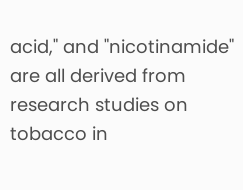acid," and "nicotinamide" are all derived from research studies on tobacco in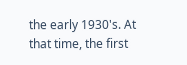the early 1930's. At that time, the first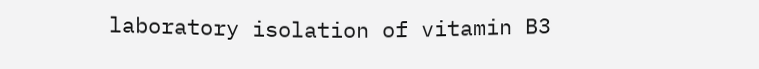laboratory isolation of vitamin B3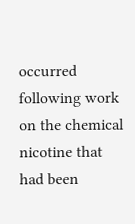occurred following work on the chemical nicotine that had been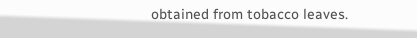obtained from tobacco leaves.